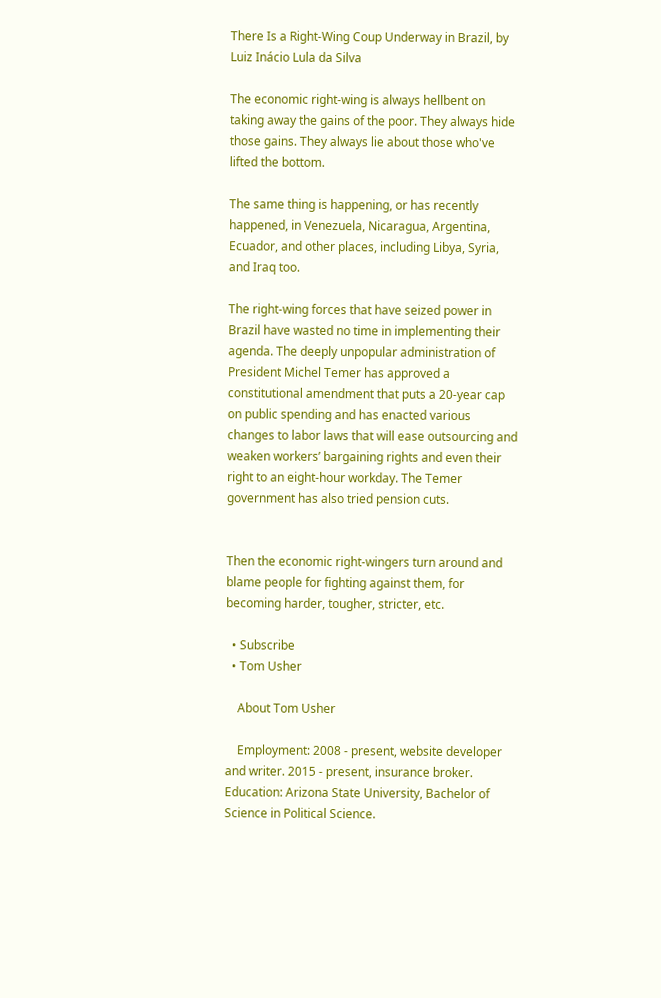There Is a Right-Wing Coup Underway in Brazil, by Luiz Inácio Lula da Silva

The economic right-wing is always hellbent on taking away the gains of the poor. They always hide those gains. They always lie about those who've lifted the bottom.

The same thing is happening, or has recently happened, in Venezuela, Nicaragua, Argentina, Ecuador, and other places, including Libya, Syria, and Iraq too.

The right-wing forces that have seized power in Brazil have wasted no time in implementing their agenda. The deeply unpopular administration of President Michel Temer has approved a constitutional amendment that puts a 20-year cap on public spending and has enacted various changes to labor laws that will ease outsourcing and weaken workers’ bargaining rights and even their right to an eight-hour workday. The Temer government has also tried pension cuts.


Then the economic right-wingers turn around and blame people for fighting against them, for becoming harder, tougher, stricter, etc.

  • Subscribe
  • Tom Usher

    About Tom Usher

    Employment: 2008 - present, website developer and writer. 2015 - present, insurance broker. Education: Arizona State University, Bachelor of Science in Political Science.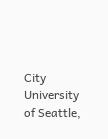City University of Seattle,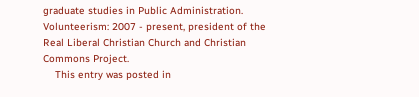graduate studies in Public Administration. Volunteerism: 2007 - present, president of the Real Liberal Christian Church and Christian Commons Project.
    This entry was posted in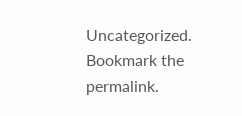Uncategorized. Bookmark the permalink.